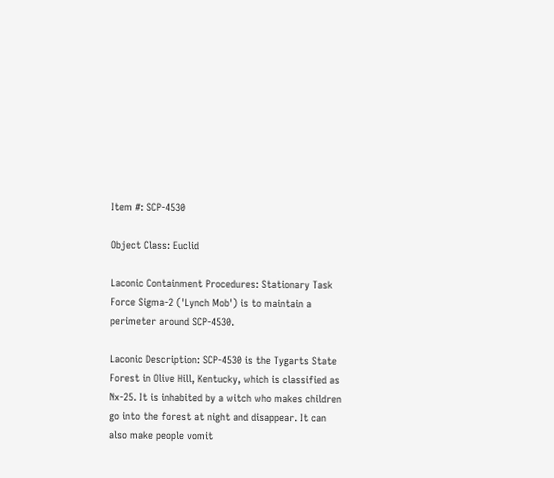Item #: SCP-4530

Object Class: Euclid

Laconic Containment Procedures: Stationary Task Force Sigma-2 ('Lynch Mob') is to maintain a perimeter around SCP-4530.

Laconic Description: SCP-4530 is the Tygarts State Forest in Olive Hill, Kentucky, which is classified as Nx-25. It is inhabited by a witch who makes children go into the forest at night and disappear. It can also make people vomit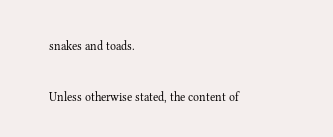snakes and toads.

Unless otherwise stated, the content of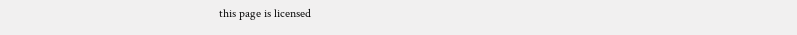this page is licensed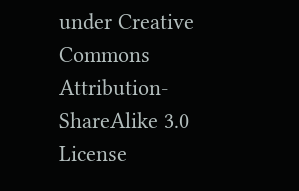under Creative Commons Attribution-ShareAlike 3.0 License